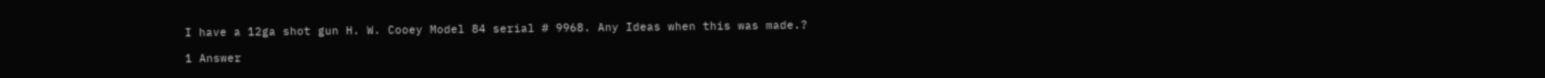I have a 12ga shot gun H. W. Cooey Model 84 serial # 9968. Any Ideas when this was made.?

1 Answer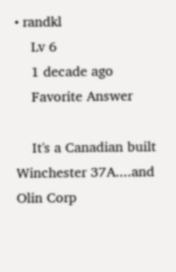• randkl
    Lv 6
    1 decade ago
    Favorite Answer

    It's a Canadian built Winchester 37A....and Olin Corp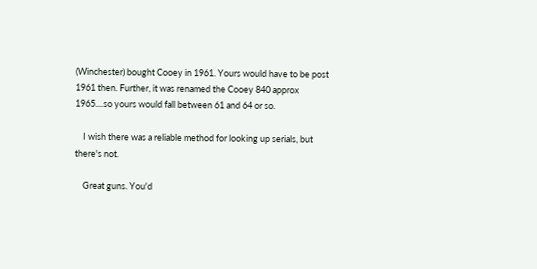(Winchester) bought Cooey in 1961. Yours would have to be post 1961 then. Further, it was renamed the Cooey 840 approx 1965....so yours would fall between 61 and 64 or so.

    I wish there was a reliable method for looking up serials, but there's not.

    Great guns. You'd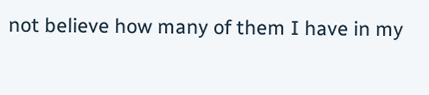not believe how many of them I have in my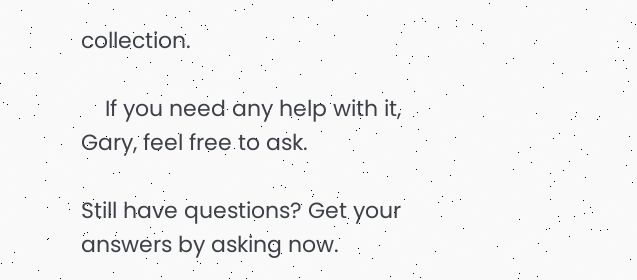collection.

    If you need any help with it, Gary, feel free to ask.

Still have questions? Get your answers by asking now.